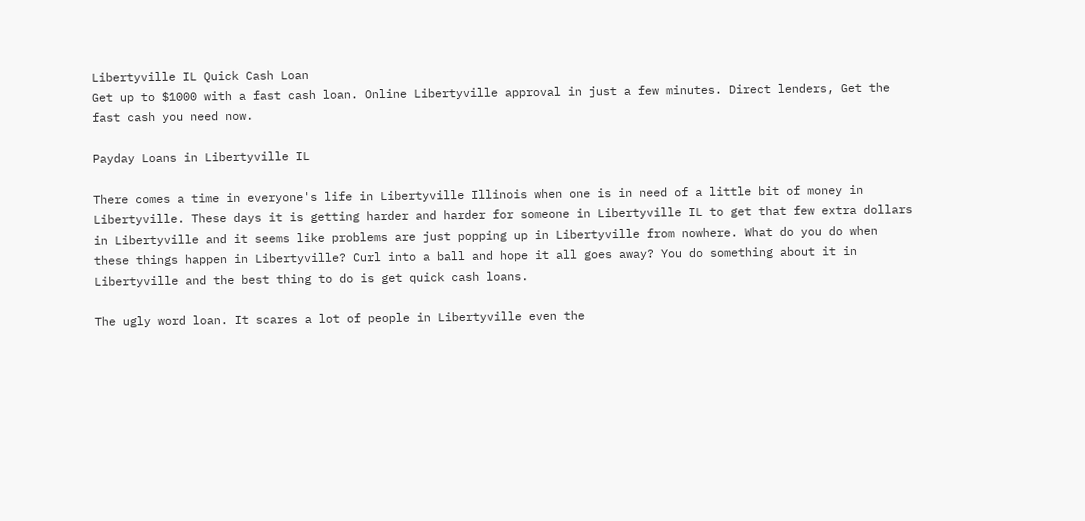Libertyville IL Quick Cash Loan
Get up to $1000 with a fast cash loan. Online Libertyville approval in just a few minutes. Direct lenders, Get the fast cash you need now.

Payday Loans in Libertyville IL

There comes a time in everyone's life in Libertyville Illinois when one is in need of a little bit of money in Libertyville. These days it is getting harder and harder for someone in Libertyville IL to get that few extra dollars in Libertyville and it seems like problems are just popping up in Libertyville from nowhere. What do you do when these things happen in Libertyville? Curl into a ball and hope it all goes away? You do something about it in Libertyville and the best thing to do is get quick cash loans.

The ugly word loan. It scares a lot of people in Libertyville even the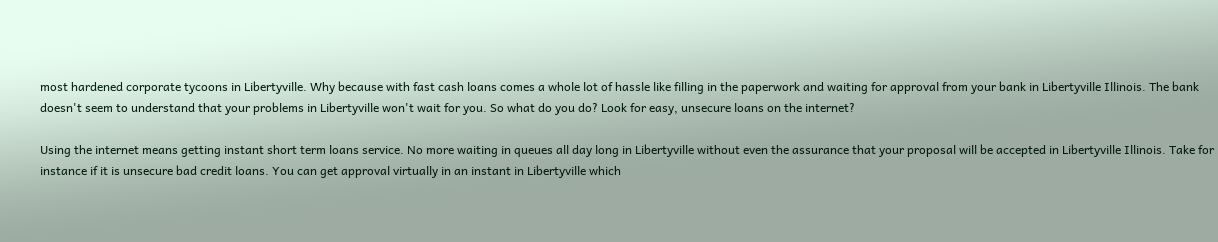most hardened corporate tycoons in Libertyville. Why because with fast cash loans comes a whole lot of hassle like filling in the paperwork and waiting for approval from your bank in Libertyville Illinois. The bank doesn't seem to understand that your problems in Libertyville won't wait for you. So what do you do? Look for easy, unsecure loans on the internet?

Using the internet means getting instant short term loans service. No more waiting in queues all day long in Libertyville without even the assurance that your proposal will be accepted in Libertyville Illinois. Take for instance if it is unsecure bad credit loans. You can get approval virtually in an instant in Libertyville which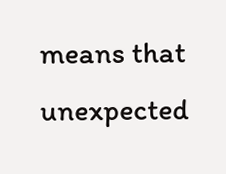means that unexpected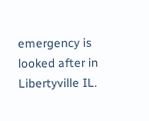emergency is looked after in Libertyville IL.